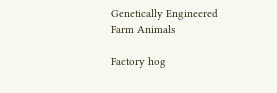Genetically Engineered Farm Animals

Factory hog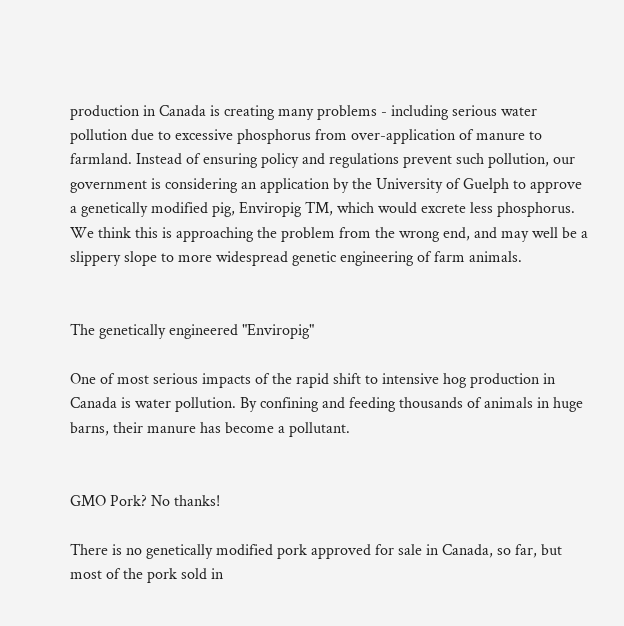production in Canada is creating many problems - including serious water pollution due to excessive phosphorus from over-application of manure to farmland. Instead of ensuring policy and regulations prevent such pollution, our government is considering an application by the University of Guelph to approve a genetically modified pig, Enviropig TM, which would excrete less phosphorus. We think this is approaching the problem from the wrong end, and may well be a slippery slope to more widespread genetic engineering of farm animals.


The genetically engineered "Enviropig"

One of most serious impacts of the rapid shift to intensive hog production in Canada is water pollution. By confining and feeding thousands of animals in huge barns, their manure has become a pollutant.


GMO Pork? No thanks!

There is no genetically modified pork approved for sale in Canada, so far, but most of the pork sold in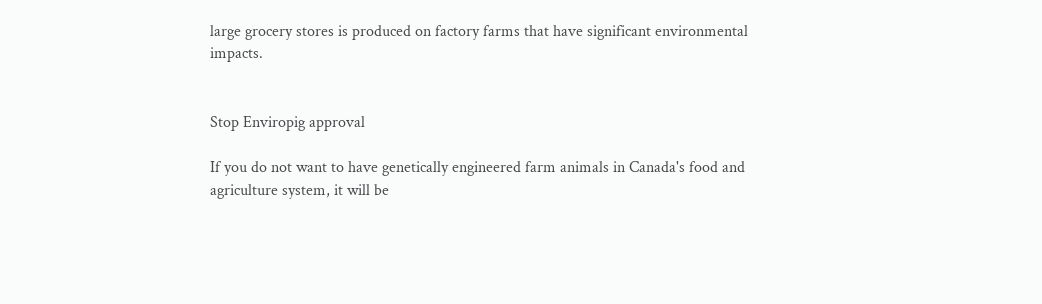large grocery stores is produced on factory farms that have significant environmental impacts.


Stop Enviropig approval

If you do not want to have genetically engineered farm animals in Canada's food and agriculture system, it will be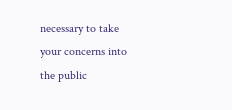necessary to take your concerns into the public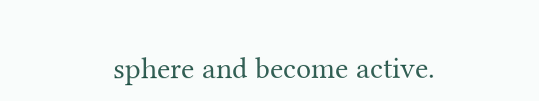sphere and become active.